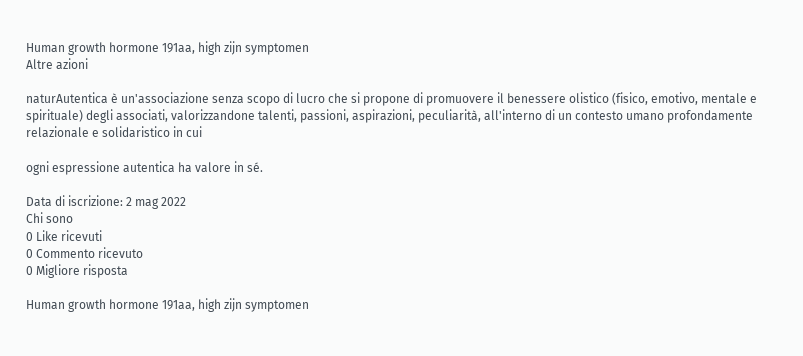Human growth hormone 191aa, high zijn symptomen
Altre azioni

naturAutentica è un'associazione senza scopo di lucro che si propone di promuovere il benessere olistico (fisico, emotivo, mentale e spirituale) degli associati, valorizzandone talenti, passioni, aspirazioni, peculiarità, all'interno di un contesto umano profondamente relazionale e solidaristico in cui

ogni espressione autentica ha valore in sé.

Data di iscrizione: 2 mag 2022
Chi sono
0 Like ricevuti
0 Commento ricevuto
0 Migliore risposta

Human growth hormone 191aa, high zijn symptomen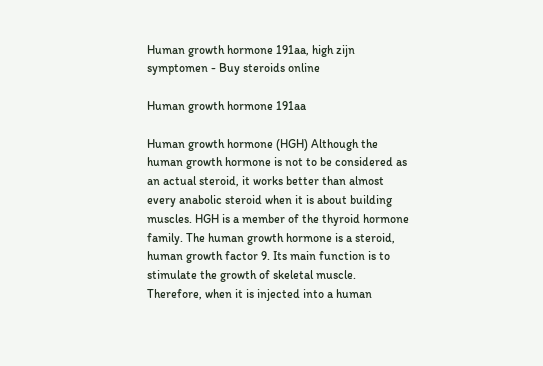Human growth hormone 191aa, high zijn symptomen - Buy steroids online

Human growth hormone 191aa

Human growth hormone (HGH) Although the human growth hormone is not to be considered as an actual steroid, it works better than almost every anabolic steroid when it is about building muscles. HGH is a member of the thyroid hormone family. The human growth hormone is a steroid, human growth factor 9. Its main function is to stimulate the growth of skeletal muscle. Therefore, when it is injected into a human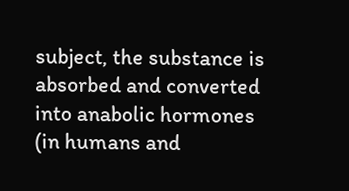subject, the substance is absorbed and converted into anabolic hormones (in humans and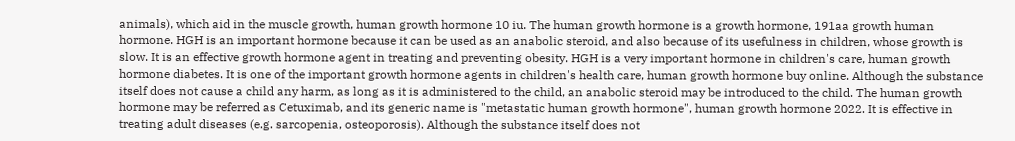animals), which aid in the muscle growth, human growth hormone 10 iu. The human growth hormone is a growth hormone, 191aa growth human hormone. HGH is an important hormone because it can be used as an anabolic steroid, and also because of its usefulness in children, whose growth is slow. It is an effective growth hormone agent in treating and preventing obesity. HGH is a very important hormone in children's care, human growth hormone diabetes. It is one of the important growth hormone agents in children's health care, human growth hormone buy online. Although the substance itself does not cause a child any harm, as long as it is administered to the child, an anabolic steroid may be introduced to the child. The human growth hormone may be referred as Cetuximab, and its generic name is "metastatic human growth hormone", human growth hormone 2022. It is effective in treating adult diseases (e.g. sarcopenia, osteoporosis). Although the substance itself does not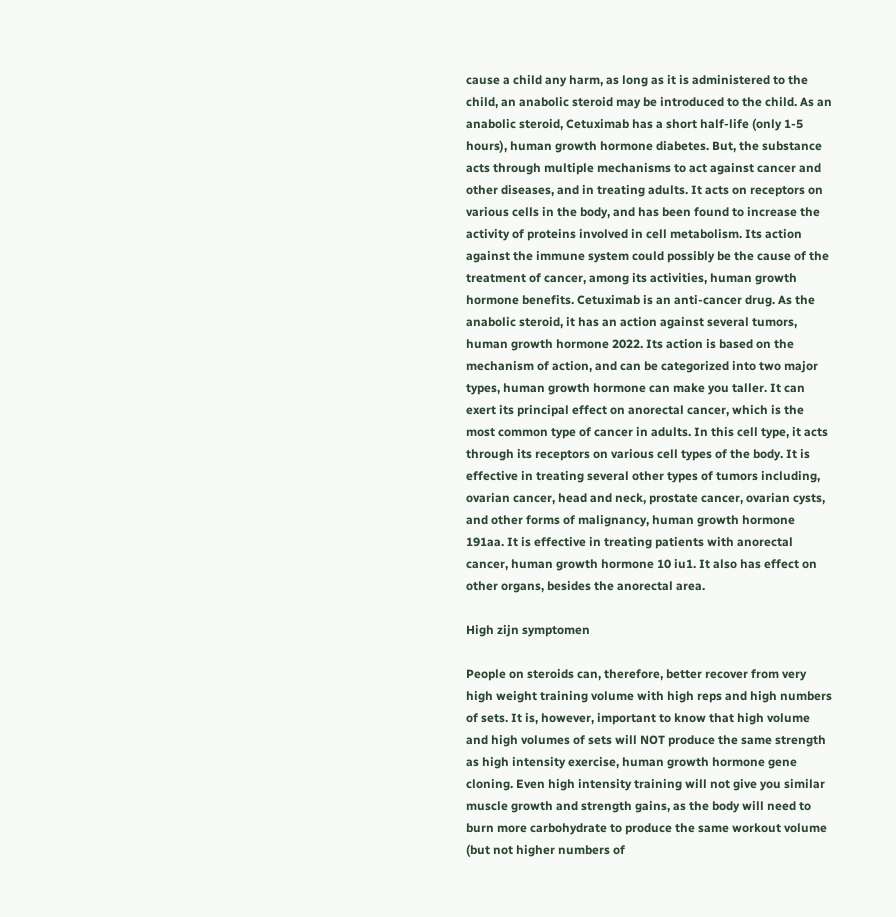cause a child any harm, as long as it is administered to the child, an anabolic steroid may be introduced to the child. As an anabolic steroid, Cetuximab has a short half-life (only 1-5 hours), human growth hormone diabetes. But, the substance acts through multiple mechanisms to act against cancer and other diseases, and in treating adults. It acts on receptors on various cells in the body, and has been found to increase the activity of proteins involved in cell metabolism. Its action against the immune system could possibly be the cause of the treatment of cancer, among its activities, human growth hormone benefits. Cetuximab is an anti-cancer drug. As the anabolic steroid, it has an action against several tumors, human growth hormone 2022. Its action is based on the mechanism of action, and can be categorized into two major types, human growth hormone can make you taller. It can exert its principal effect on anorectal cancer, which is the most common type of cancer in adults. In this cell type, it acts through its receptors on various cell types of the body. It is effective in treating several other types of tumors including, ovarian cancer, head and neck, prostate cancer, ovarian cysts, and other forms of malignancy, human growth hormone 191aa. It is effective in treating patients with anorectal cancer, human growth hormone 10 iu1. It also has effect on other organs, besides the anorectal area.

High zijn symptomen

People on steroids can, therefore, better recover from very high weight training volume with high reps and high numbers of sets. It is, however, important to know that high volume and high volumes of sets will NOT produce the same strength as high intensity exercise, human growth hormone gene cloning. Even high intensity training will not give you similar muscle growth and strength gains, as the body will need to burn more carbohydrate to produce the same workout volume (but not higher numbers of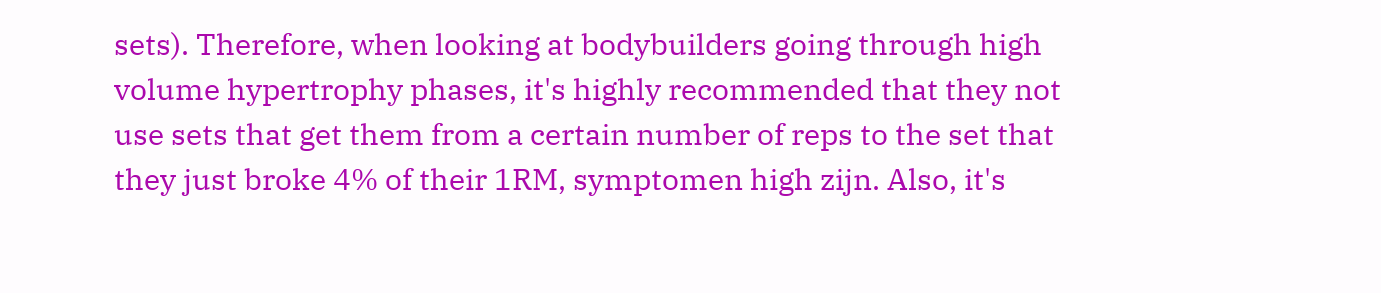sets). Therefore, when looking at bodybuilders going through high volume hypertrophy phases, it's highly recommended that they not use sets that get them from a certain number of reps to the set that they just broke 4% of their 1RM, symptomen high zijn. Also, it's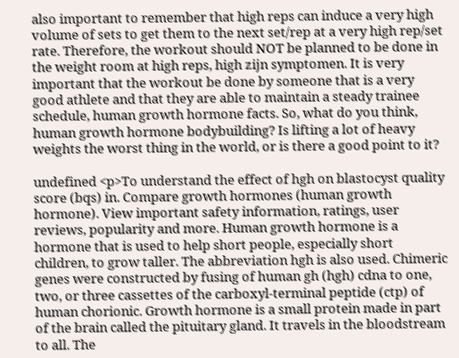also important to remember that high reps can induce a very high volume of sets to get them to the next set/rep at a very high rep/set rate. Therefore, the workout should NOT be planned to be done in the weight room at high reps, high zijn symptomen. It is very important that the workout be done by someone that is a very good athlete and that they are able to maintain a steady trainee schedule, human growth hormone facts. So, what do you think, human growth hormone bodybuilding? Is lifting a lot of heavy weights the worst thing in the world, or is there a good point to it?

undefined <p>To understand the effect of hgh on blastocyst quality score (bqs) in. Compare growth hormones (human growth hormone). View important safety information, ratings, user reviews, popularity and more. Human growth hormone is a hormone that is used to help short people, especially short children, to grow taller. The abbreviation hgh is also used. Chimeric genes were constructed by fusing of human gh (hgh) cdna to one, two, or three cassettes of the carboxyl-terminal peptide (ctp) of human chorionic. Growth hormone is a small protein made in part of the brain called the pituitary gland. It travels in the bloodstream to all. The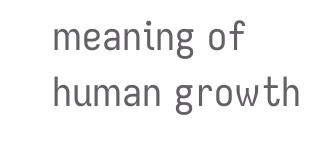meaning of human growth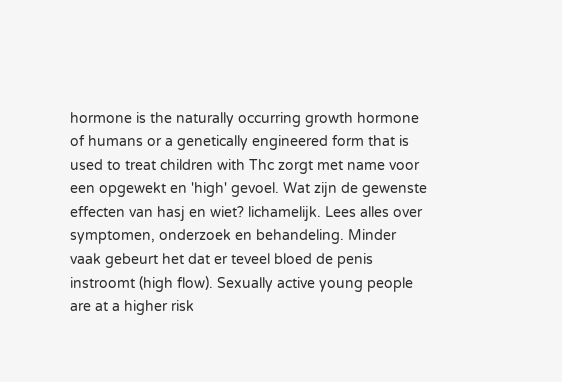hormone is the naturally occurring growth hormone of humans or a genetically engineered form that is used to treat children with Thc zorgt met name voor een opgewekt en 'high' gevoel. Wat zijn de gewenste effecten van hasj en wiet? lichamelijk. Lees alles over symptomen, onderzoek en behandeling. Minder vaak gebeurt het dat er teveel bloed de penis instroomt (high flow). Sexually active young people are at a higher risk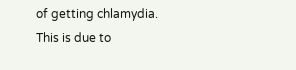of getting chlamydia. This is due to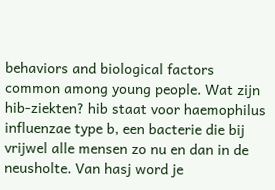behaviors and biological factors common among young people. Wat zijn hib-ziekten? hib staat voor haemophilus influenzae type b, een bacterie die bij vrijwel alle mensen zo nu en dan in de neusholte. Van hasj word je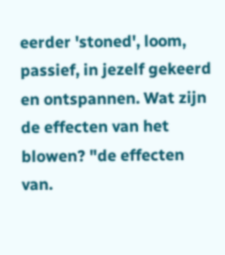eerder 'stoned', loom, passief, in jezelf gekeerd en ontspannen. Wat zijn de effecten van het blowen? "de effecten van.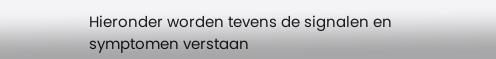Hieronder worden tevens de signalen en symptomen verstaan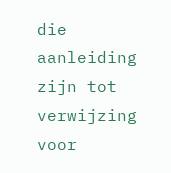die aanleiding zijn tot verwijzing voor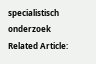specialistisch onderzoek Related Article: